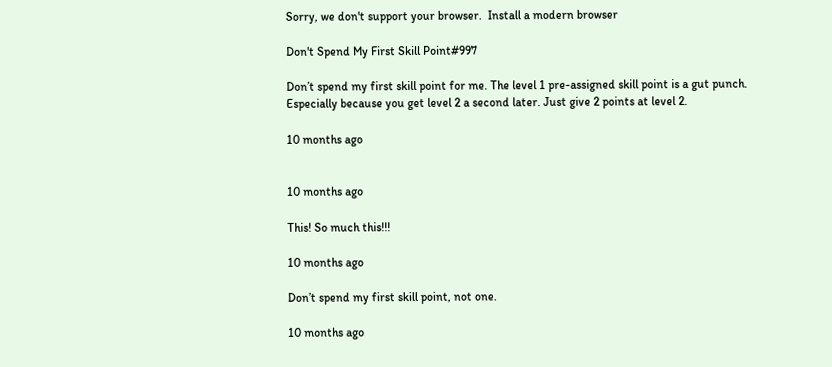Sorry, we don't support your browser.  Install a modern browser

Don't Spend My First Skill Point#997

Don’t spend my first skill point for me. The level 1 pre-assigned skill point is a gut punch. Especially because you get level 2 a second later. Just give 2 points at level 2.

10 months ago


10 months ago

This! So much this!!!

10 months ago

Don’t spend my first skill point, not one.

10 months ago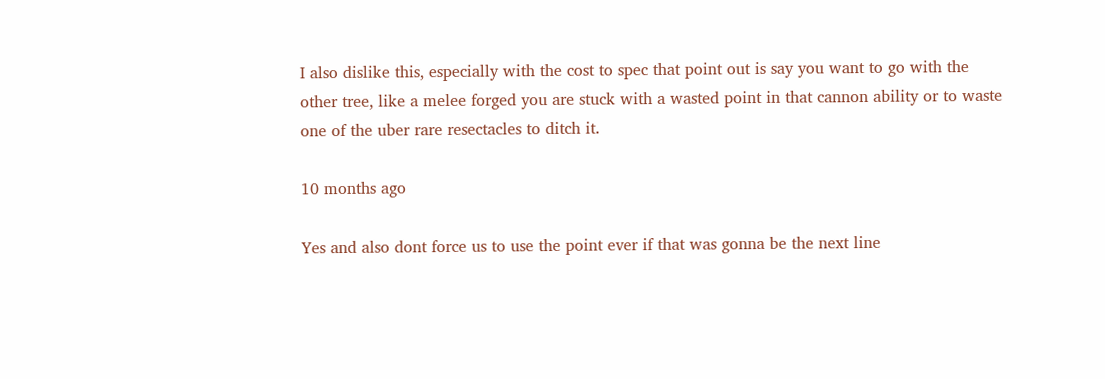I also dislike this, especially with the cost to spec that point out is say you want to go with the other tree, like a melee forged you are stuck with a wasted point in that cannon ability or to waste one of the uber rare resectacles to ditch it.

10 months ago

Yes and also dont force us to use the point ever if that was gonna be the next line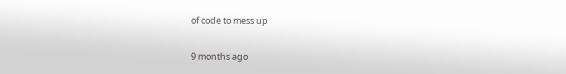of code to mess up

9 months ago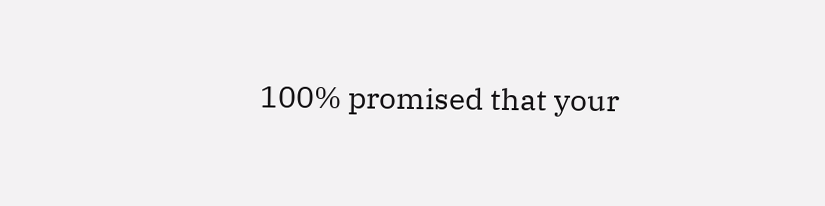100% promised that your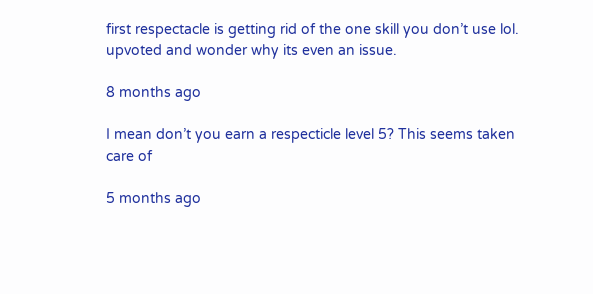first respectacle is getting rid of the one skill you don’t use lol. upvoted and wonder why its even an issue.

8 months ago

I mean don’t you earn a respecticle level 5? This seems taken care of

5 months ago